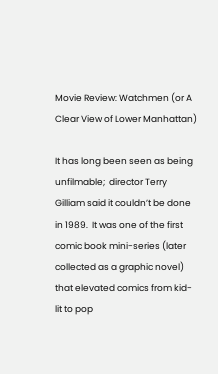Movie Review: Watchmen (or A Clear View of Lower Manhattan)

It has long been seen as being unfilmable;  director Terry Gilliam said it couldn’t be done in 1989.  It was one of the first comic book mini-series (later collected as a graphic novel) that elevated comics from kid-lit to pop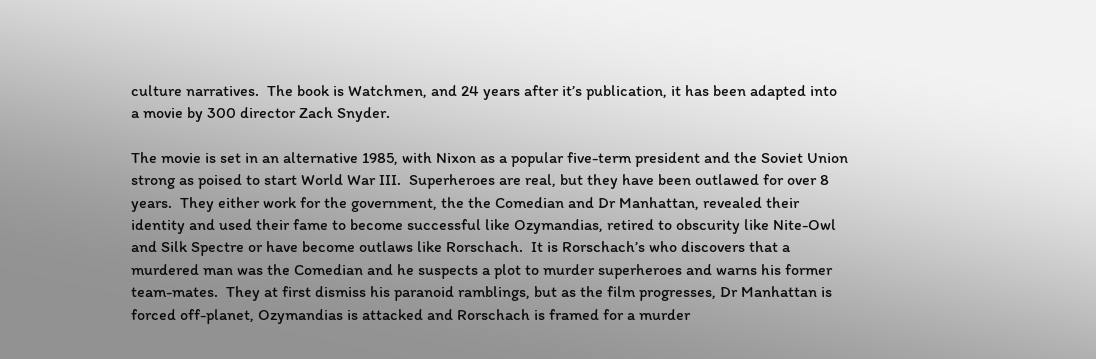culture narratives.  The book is Watchmen, and 24 years after it’s publication, it has been adapted into a movie by 300 director Zach Snyder.

The movie is set in an alternative 1985, with Nixon as a popular five-term president and the Soviet Union strong as poised to start World War III.  Superheroes are real, but they have been outlawed for over 8 years.  They either work for the government, the the Comedian and Dr Manhattan, revealed their identity and used their fame to become successful like Ozymandias, retired to obscurity like Nite-Owl and Silk Spectre or have become outlaws like Rorschach.  It is Rorschach’s who discovers that a murdered man was the Comedian and he suspects a plot to murder superheroes and warns his former team-mates.  They at first dismiss his paranoid ramblings, but as the film progresses, Dr Manhattan is forced off-planet, Ozymandias is attacked and Rorschach is framed for a murder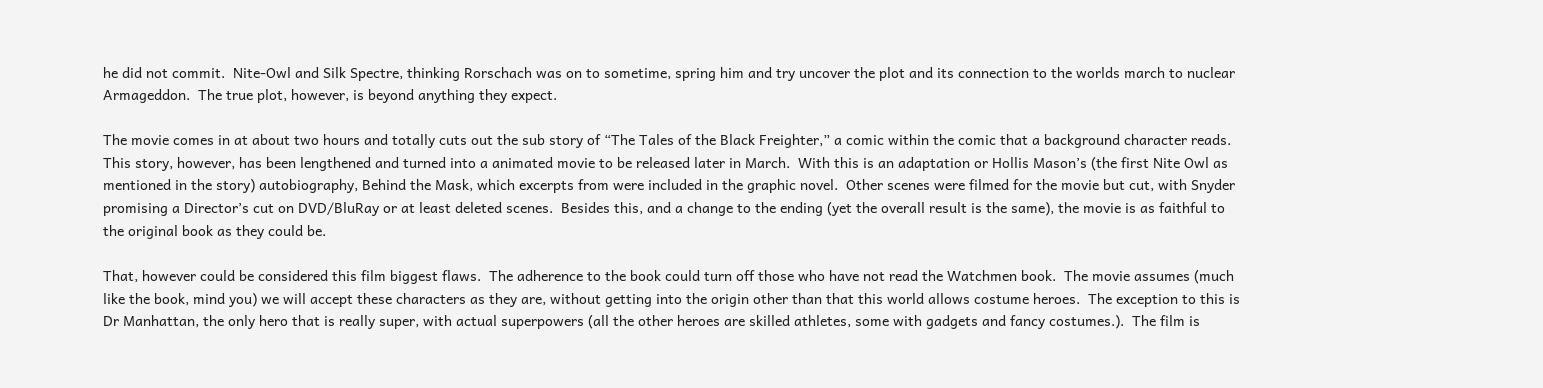he did not commit.  Nite-Owl and Silk Spectre, thinking Rorschach was on to sometime, spring him and try uncover the plot and its connection to the worlds march to nuclear Armageddon.  The true plot, however, is beyond anything they expect.

The movie comes in at about two hours and totally cuts out the sub story of “The Tales of the Black Freighter,” a comic within the comic that a background character reads.  This story, however, has been lengthened and turned into a animated movie to be released later in March.  With this is an adaptation or Hollis Mason’s (the first Nite Owl as mentioned in the story) autobiography, Behind the Mask, which excerpts from were included in the graphic novel.  Other scenes were filmed for the movie but cut, with Snyder promising a Director’s cut on DVD/BluRay or at least deleted scenes.  Besides this, and a change to the ending (yet the overall result is the same), the movie is as faithful to the original book as they could be.

That, however could be considered this film biggest flaws.  The adherence to the book could turn off those who have not read the Watchmen book.  The movie assumes (much like the book, mind you) we will accept these characters as they are, without getting into the origin other than that this world allows costume heroes.  The exception to this is Dr Manhattan, the only hero that is really super, with actual superpowers (all the other heroes are skilled athletes, some with gadgets and fancy costumes.).  The film is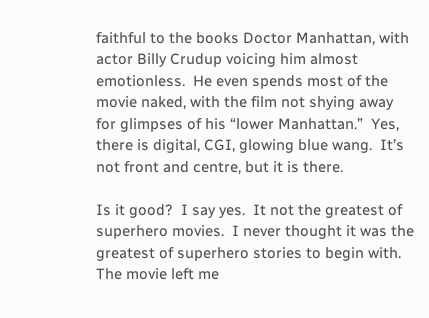faithful to the books Doctor Manhattan, with actor Billy Crudup voicing him almost emotionless.  He even spends most of the movie naked, with the film not shying away for glimpses of his “lower Manhattan.”  Yes, there is digital, CGI, glowing blue wang.  It’s not front and centre, but it is there.

Is it good?  I say yes.  It not the greatest of superhero movies.  I never thought it was the greatest of superhero stories to begin with.  The movie left me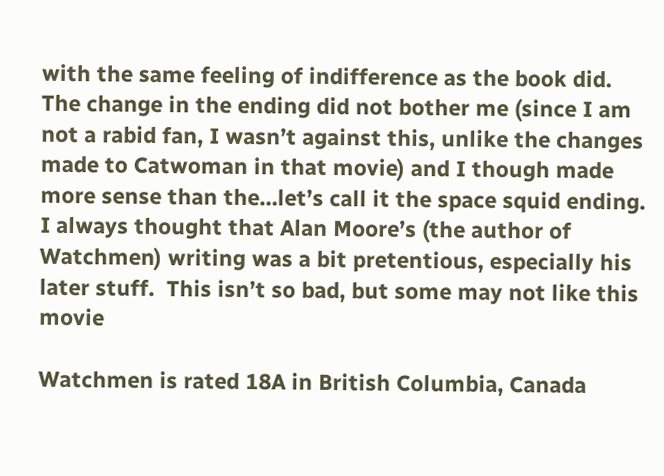with the same feeling of indifference as the book did.  The change in the ending did not bother me (since I am not a rabid fan, I wasn’t against this, unlike the changes made to Catwoman in that movie) and I though made more sense than the…let’s call it the space squid ending.  I always thought that Alan Moore’s (the author of Watchmen) writing was a bit pretentious, especially his later stuff.  This isn’t so bad, but some may not like this movie

Watchmen is rated 18A in British Columbia, Canada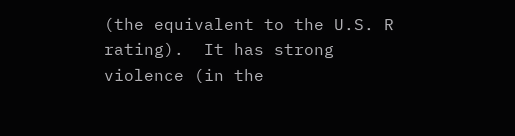(the equivalent to the U.S. R rating).  It has strong violence (in the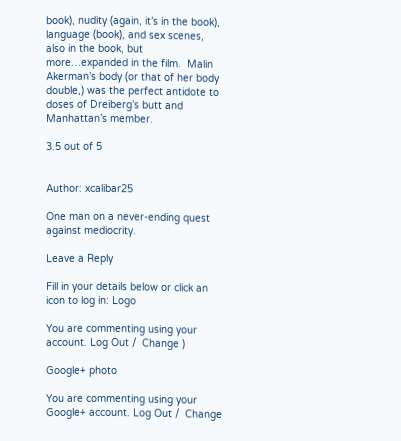book), nudity (again, it’s in the book), language (book), and sex scenes, also in the book, but more…expanded in the film.  Malin Akerman’s body (or that of her body double,) was the perfect antidote to doses of Dreiberg’s butt and Manhattan’s member.

3.5 out of 5


Author: xcalibar25

One man on a never-ending quest against mediocrity.

Leave a Reply

Fill in your details below or click an icon to log in: Logo

You are commenting using your account. Log Out /  Change )

Google+ photo

You are commenting using your Google+ account. Log Out /  Change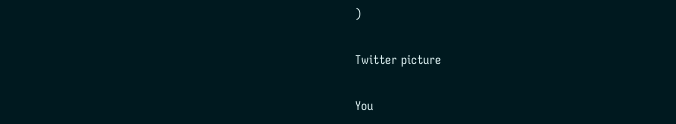)

Twitter picture

You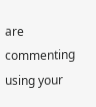are commenting using your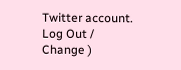Twitter account. Log Out /  Change )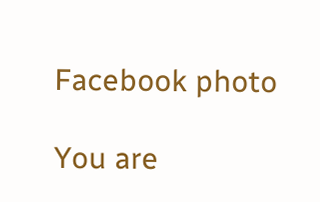Facebook photo

You are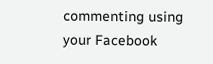commenting using your Facebook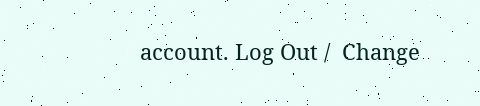account. Log Out /  Change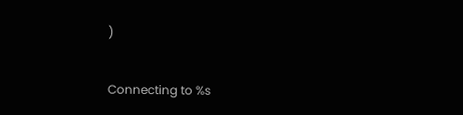)


Connecting to %s